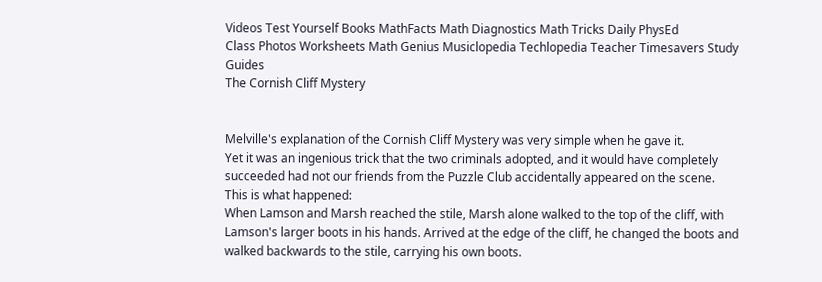Videos Test Yourself Books MathFacts Math Diagnostics Math Tricks Daily PhysEd
Class Photos Worksheets Math Genius Musiclopedia Techlopedia Teacher Timesavers Study Guides
The Cornish Cliff Mystery


Melville's explanation of the Cornish Cliff Mystery was very simple when he gave it.
Yet it was an ingenious trick that the two criminals adopted, and it would have completely succeeded had not our friends from the Puzzle Club accidentally appeared on the scene.
This is what happened:
When Lamson and Marsh reached the stile, Marsh alone walked to the top of the cliff, with Lamson's larger boots in his hands. Arrived at the edge of the cliff, he changed the boots and walked backwards to the stile, carrying his own boots.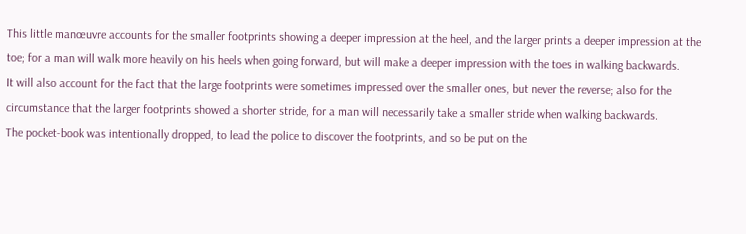This little manœuvre accounts for the smaller footprints showing a deeper impression at the heel, and the larger prints a deeper impression at the toe; for a man will walk more heavily on his heels when going forward, but will make a deeper impression with the toes in walking backwards.
It will also account for the fact that the large footprints were sometimes impressed over the smaller ones, but never the reverse; also for the circumstance that the larger footprints showed a shorter stride, for a man will necessarily take a smaller stride when walking backwards.
The pocket-book was intentionally dropped, to lead the police to discover the footprints, and so be put on the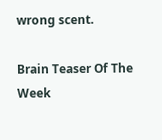wrong scent.

Brain Teaser Of The Week